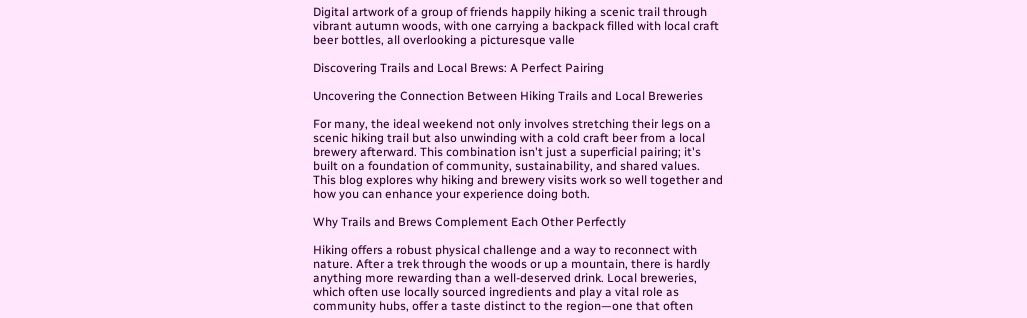Digital artwork of a group of friends happily hiking a scenic trail through vibrant autumn woods, with one carrying a backpack filled with local craft beer bottles, all overlooking a picturesque valle

Discovering Trails and Local Brews: A Perfect Pairing

Uncovering the Connection Between Hiking Trails and Local Breweries

For many, the ideal weekend not only involves stretching their legs on a scenic hiking trail but also unwinding with a cold craft beer from a local brewery afterward. This combination isn't just a superficial pairing; it's built on a foundation of community, sustainability, and shared values. This blog explores why hiking and brewery visits work so well together and how you can enhance your experience doing both.

Why Trails and Brews Complement Each Other Perfectly

Hiking offers a robust physical challenge and a way to reconnect with nature. After a trek through the woods or up a mountain, there is hardly anything more rewarding than a well-deserved drink. Local breweries, which often use locally sourced ingredients and play a vital role as community hubs, offer a taste distinct to the region—one that often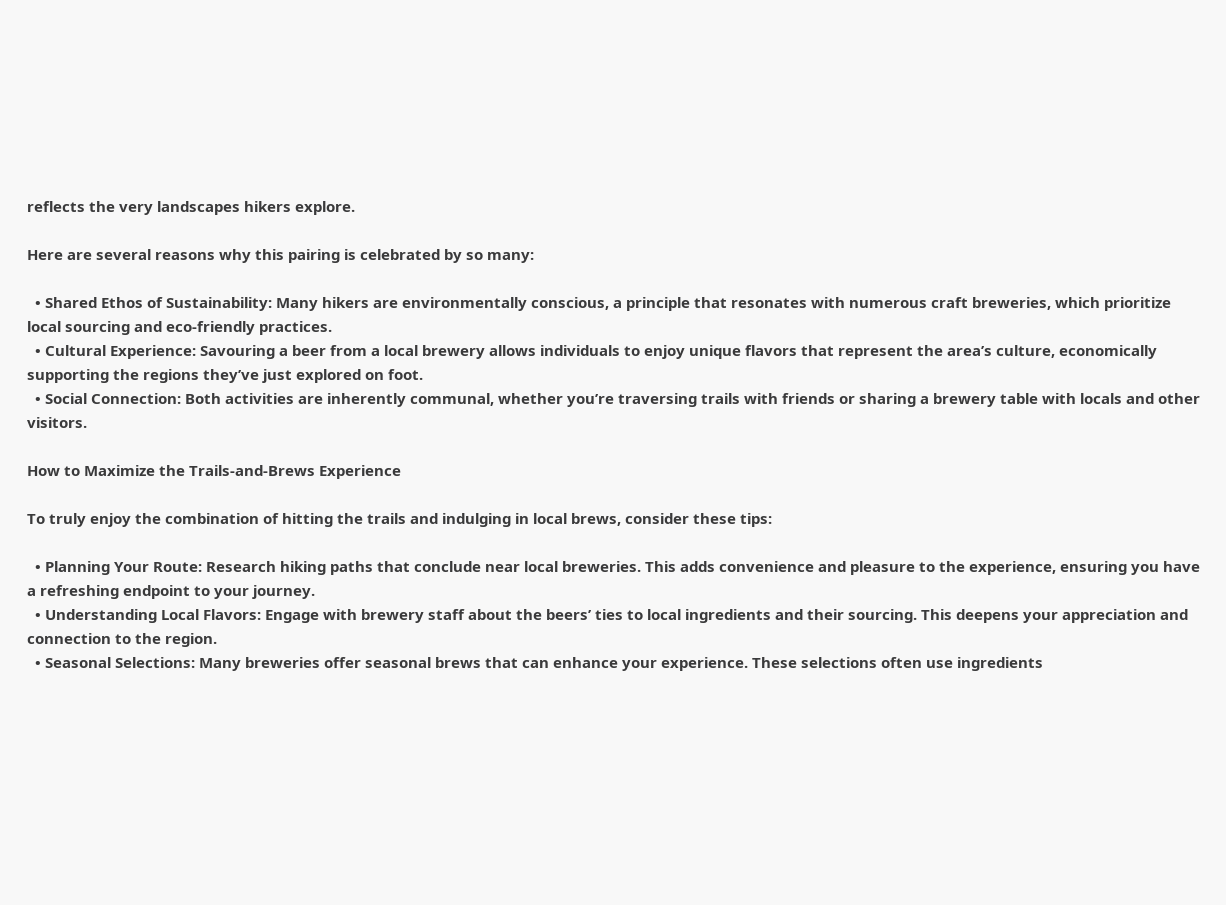reflects the very landscapes hikers explore.

Here are several reasons why this pairing is celebrated by so many:

  • Shared Ethos of Sustainability: Many hikers are environmentally conscious, a principle that resonates with numerous craft breweries, which prioritize local sourcing and eco-friendly practices.
  • Cultural Experience: Savouring a beer from a local brewery allows individuals to enjoy unique flavors that represent the area’s culture, economically supporting the regions they’ve just explored on foot.
  • Social Connection: Both activities are inherently communal, whether you’re traversing trails with friends or sharing a brewery table with locals and other visitors.

How to Maximize the Trails-and-Brews Experience

To truly enjoy the combination of hitting the trails and indulging in local brews, consider these tips:

  • Planning Your Route: Research hiking paths that conclude near local breweries. This adds convenience and pleasure to the experience, ensuring you have a refreshing endpoint to your journey.
  • Understanding Local Flavors: Engage with brewery staff about the beers’ ties to local ingredients and their sourcing. This deepens your appreciation and connection to the region.
  • Seasonal Selections: Many breweries offer seasonal brews that can enhance your experience. These selections often use ingredients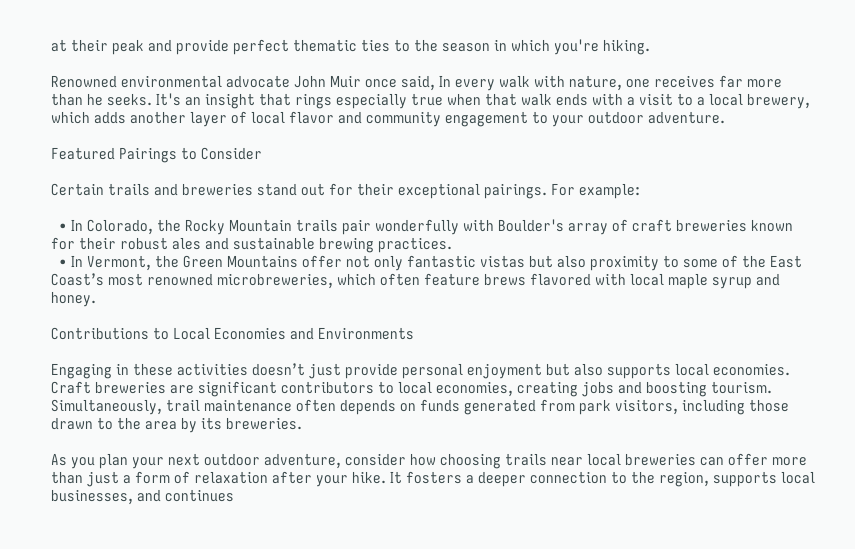at their peak and provide perfect thematic ties to the season in which you're hiking.

Renowned environmental advocate John Muir once said, In every walk with nature, one receives far more than he seeks. It's an insight that rings especially true when that walk ends with a visit to a local brewery, which adds another layer of local flavor and community engagement to your outdoor adventure.

Featured Pairings to Consider

Certain trails and breweries stand out for their exceptional pairings. For example:

  • In Colorado, the Rocky Mountain trails pair wonderfully with Boulder's array of craft breweries known for their robust ales and sustainable brewing practices.
  • In Vermont, the Green Mountains offer not only fantastic vistas but also proximity to some of the East Coast’s most renowned microbreweries, which often feature brews flavored with local maple syrup and honey.

Contributions to Local Economies and Environments

Engaging in these activities doesn’t just provide personal enjoyment but also supports local economies. Craft breweries are significant contributors to local economies, creating jobs and boosting tourism. Simultaneously, trail maintenance often depends on funds generated from park visitors, including those drawn to the area by its breweries.

As you plan your next outdoor adventure, consider how choosing trails near local breweries can offer more than just a form of relaxation after your hike. It fosters a deeper connection to the region, supports local businesses, and continues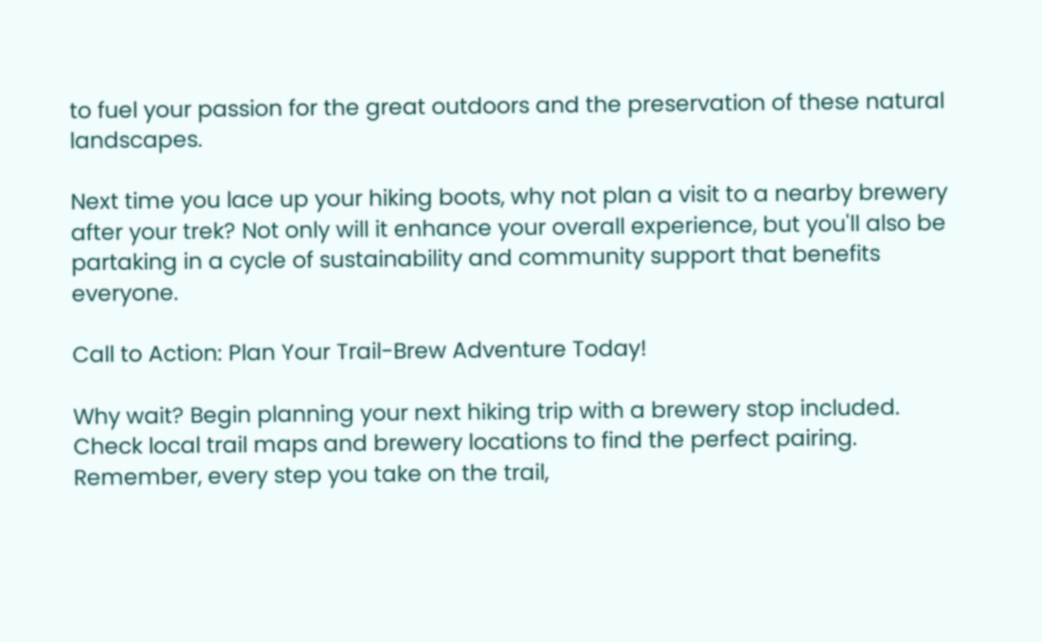to fuel your passion for the great outdoors and the preservation of these natural landscapes.

Next time you lace up your hiking boots, why not plan a visit to a nearby brewery after your trek? Not only will it enhance your overall experience, but you'll also be partaking in a cycle of sustainability and community support that benefits everyone.

Call to Action: Plan Your Trail-Brew Adventure Today!

Why wait? Begin planning your next hiking trip with a brewery stop included. Check local trail maps and brewery locations to find the perfect pairing. Remember, every step you take on the trail,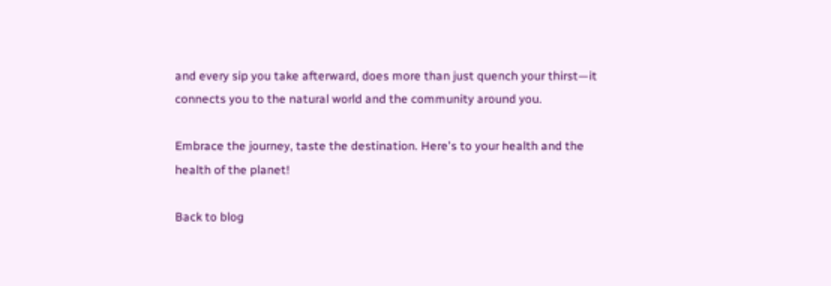and every sip you take afterward, does more than just quench your thirst—it connects you to the natural world and the community around you.

Embrace the journey, taste the destination. Here's to your health and the health of the planet!

Back to blog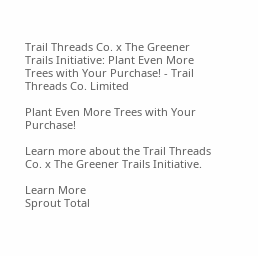Trail Threads Co. x The Greener Trails Initiative: Plant Even More Trees with Your Purchase! - Trail Threads Co. Limited

Plant Even More Trees with Your Purchase!

Learn more about the Trail Threads Co. x The Greener Trails Initiative.

Learn More
Sprout Total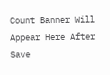Count Banner Will Appear Here After Save